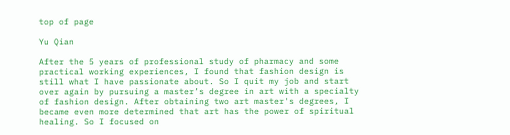top of page

Yu Qian

After the 5 years of professional study of pharmacy and some practical working experiences, I found that fashion design is still what I have passionate about. So I quit my job and start over again by pursuing a master’s degree in art with a specialty of fashion design. After obtaining two art master's degrees, I became even more determined that art has the power of spiritual healing. So I focused on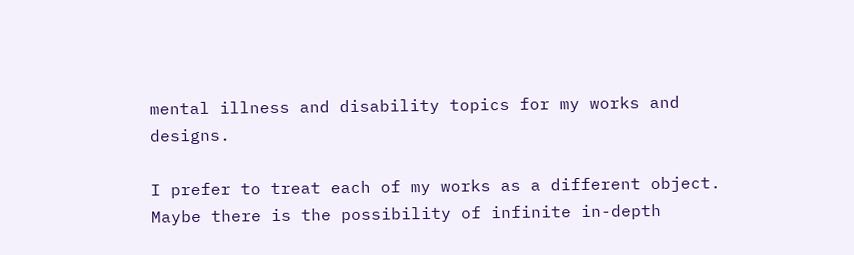mental illness and disability topics for my works and designs.

I prefer to treat each of my works as a different object. Maybe there is the possibility of infinite in-depth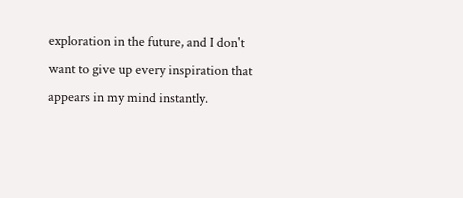exploration in the future, and I don't want to give up every inspiration that appears in my mind instantly.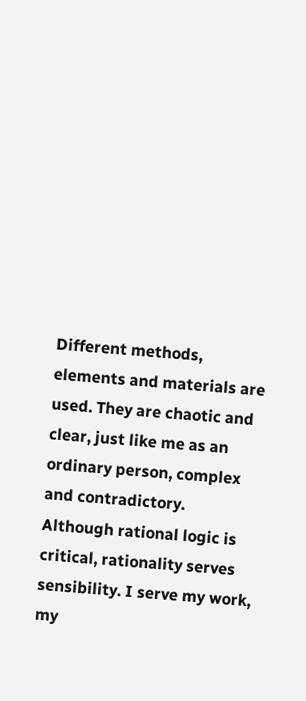Different methods, elements and materials are used. They are chaotic and clear, just like me as an ordinary person, complex and contradictory. Although rational logic is critical, rationality serves sensibility. I serve my work, my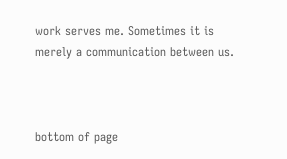work serves me. Sometimes it is merely a communication between us.



bottom of page